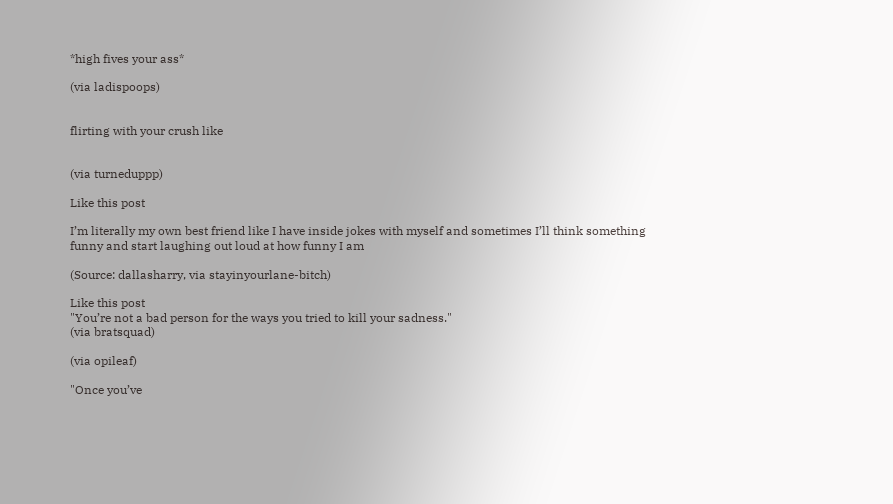*high fives your ass*

(via ladispoops)


flirting with your crush like


(via turneduppp)

Like this post

I’m literally my own best friend like I have inside jokes with myself and sometimes I’ll think something funny and start laughing out loud at how funny I am

(Source: dallasharry, via stayinyourlane-bitch)

Like this post
"You’re not a bad person for the ways you tried to kill your sadness."
(via bratsquad)

(via opileaf)

"Once you’ve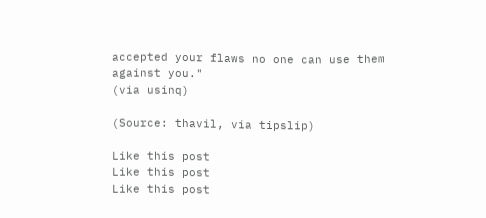accepted your flaws no one can use them against you."
(via usinq)

(Source: thavil, via tipslip)

Like this post
Like this post
Like this post